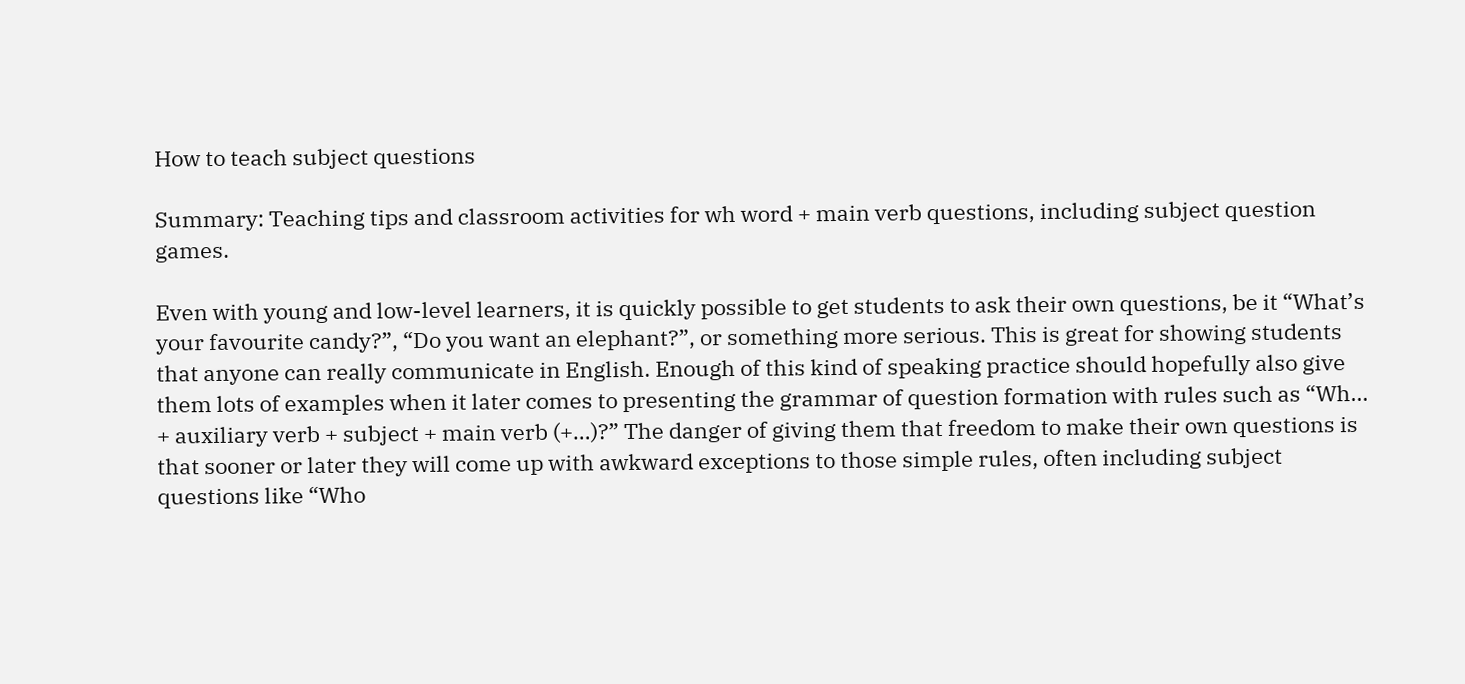How to teach subject questions

Summary: Teaching tips and classroom activities for wh word + main verb questions, including subject question games.

Even with young and low-level learners, it is quickly possible to get students to ask their own questions, be it “What’s your favourite candy?”, “Do you want an elephant?”, or something more serious. This is great for showing students that anyone can really communicate in English. Enough of this kind of speaking practice should hopefully also give them lots of examples when it later comes to presenting the grammar of question formation with rules such as “Wh… + auxiliary verb + subject + main verb (+…)?” The danger of giving them that freedom to make their own questions is that sooner or later they will come up with awkward exceptions to those simple rules, often including subject questions like “Who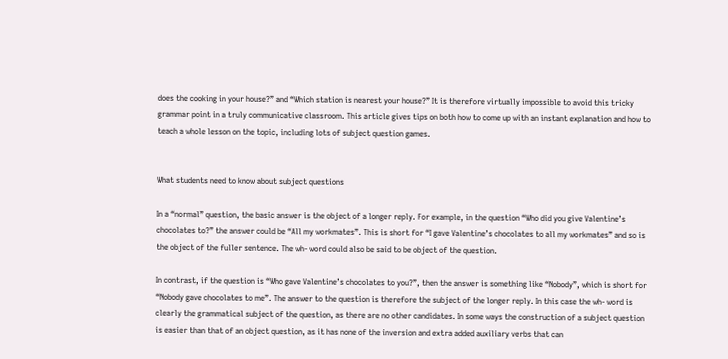does the cooking in your house?” and “Which station is nearest your house?” It is therefore virtually impossible to avoid this tricky grammar point in a truly communicative classroom. This article gives tips on both how to come up with an instant explanation and how to teach a whole lesson on the topic, including lots of subject question games.


What students need to know about subject questions

In a “normal” question, the basic answer is the object of a longer reply. For example, in the question “Who did you give Valentine’s chocolates to?” the answer could be “All my workmates”. This is short for “I gave Valentine’s chocolates to all my workmates” and so is the object of the fuller sentence. The wh- word could also be said to be object of the question.

In contrast, if the question is “Who gave Valentine’s chocolates to you?”, then the answer is something like “Nobody”, which is short for “Nobody gave chocolates to me”. The answer to the question is therefore the subject of the longer reply. In this case the wh- word is clearly the grammatical subject of the question, as there are no other candidates. In some ways the construction of a subject question is easier than that of an object question, as it has none of the inversion and extra added auxiliary verbs that can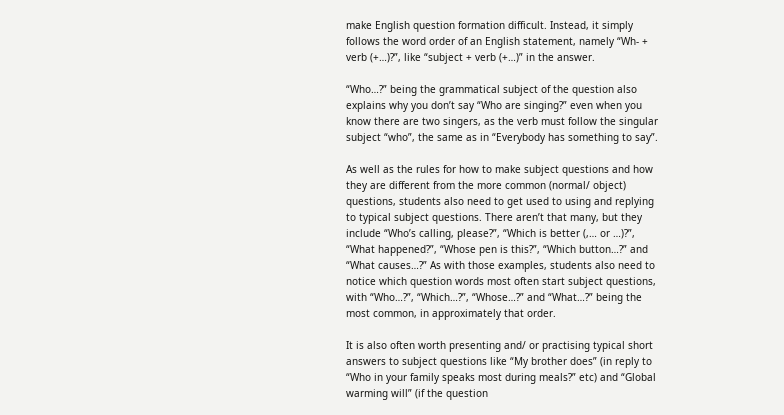make English question formation difficult. Instead, it simply follows the word order of an English statement, namely “Wh- + verb (+…)?”, like “subject + verb (+…)” in the answer.

“Who…?” being the grammatical subject of the question also explains why you don’t say “Who are singing?” even when you know there are two singers, as the verb must follow the singular subject “who”, the same as in “Everybody has something to say”.

As well as the rules for how to make subject questions and how they are different from the more common (normal/ object) questions, students also need to get used to using and replying to typical subject questions. There aren’t that many, but they include “Who’s calling, please?”, “Which is better (,… or …)?”, “What happened?”, “Whose pen is this?”, “Which button…?” and “What causes…?” As with those examples, students also need to notice which question words most often start subject questions, with “Who…?”, “Which…?”, “Whose…?” and “What…?” being the most common, in approximately that order.

It is also often worth presenting and/ or practising typical short answers to subject questions like “My brother does” (in reply to “Who in your family speaks most during meals?” etc) and “Global warming will” (if the question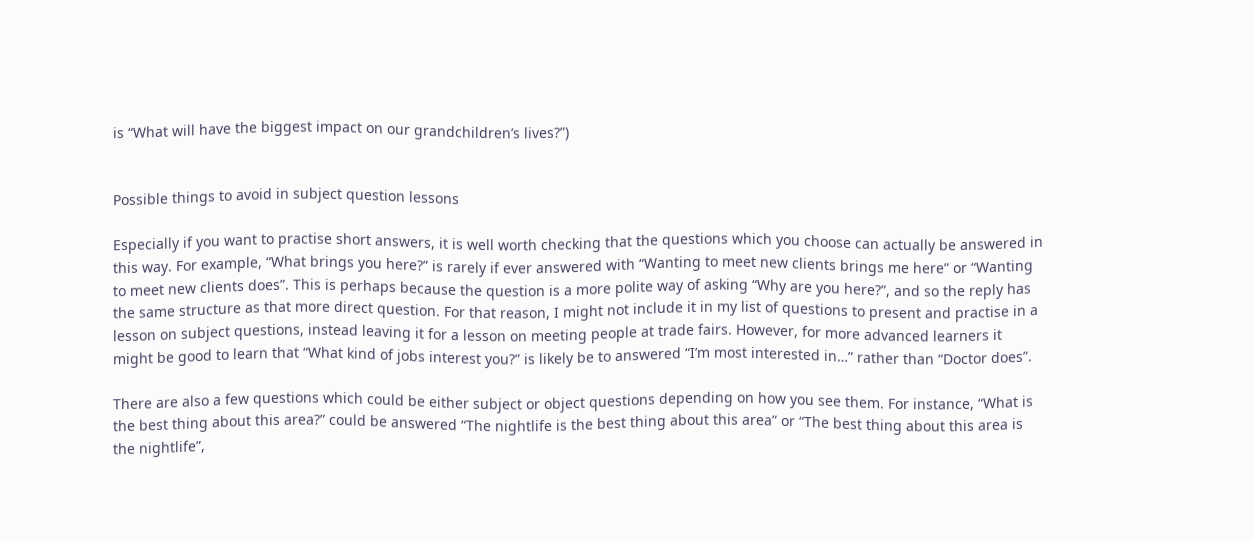is “What will have the biggest impact on our grandchildren’s lives?”)


Possible things to avoid in subject question lessons

Especially if you want to practise short answers, it is well worth checking that the questions which you choose can actually be answered in this way. For example, “What brings you here?” is rarely if ever answered with “Wanting to meet new clients brings me here” or “Wanting to meet new clients does”. This is perhaps because the question is a more polite way of asking “Why are you here?”, and so the reply has the same structure as that more direct question. For that reason, I might not include it in my list of questions to present and practise in a lesson on subject questions, instead leaving it for a lesson on meeting people at trade fairs. However, for more advanced learners it might be good to learn that “What kind of jobs interest you?” is likely be to answered “I’m most interested in…” rather than “Doctor does”.

There are also a few questions which could be either subject or object questions depending on how you see them. For instance, “What is the best thing about this area?” could be answered “The nightlife is the best thing about this area” or “The best thing about this area is the nightlife”,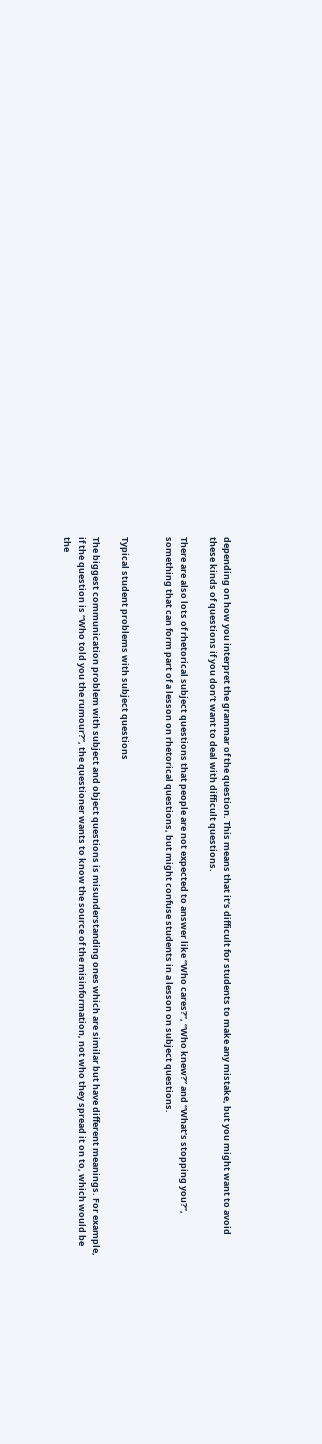depending on how you interpret the grammar of the question. This means that it’s difficult for students to make any mistake, but you might want to avoid these kinds of questions if you don’t want to deal with difficult questions.

There are also lots of rhetorical subject questions that people are not expected to answer like “Who cares?”, “Who knew?” and “What’s stopping you?”, something that can form part of a lesson on rhetorical questions, but might confuse students in a lesson on subject questions.


Typical student problems with subject questions

The biggest communication problem with subject and object questions is misunderstanding ones which are similar but have different meanings. For example, if the question is “Who told you the rumour?”, the questioner wants to know the source of the misinformation, not who they spread it on to, which would be the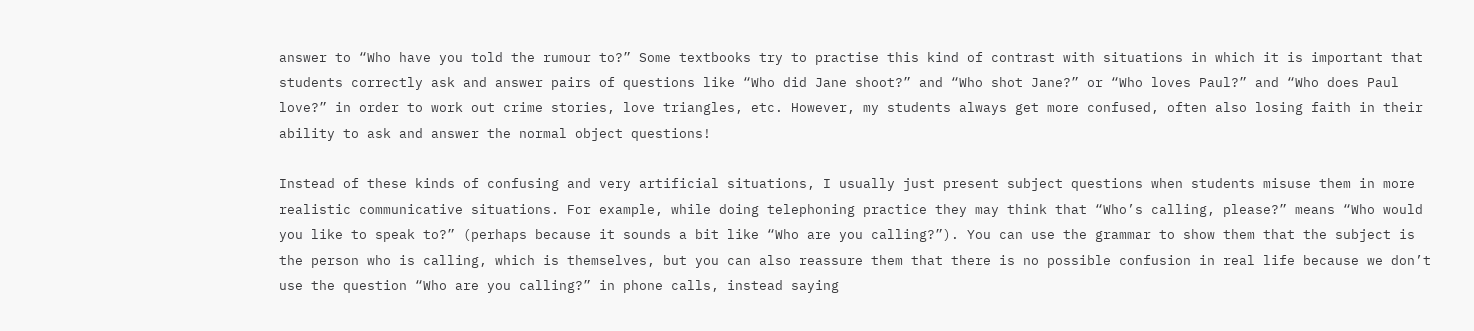answer to “Who have you told the rumour to?” Some textbooks try to practise this kind of contrast with situations in which it is important that students correctly ask and answer pairs of questions like “Who did Jane shoot?” and “Who shot Jane?” or “Who loves Paul?” and “Who does Paul love?” in order to work out crime stories, love triangles, etc. However, my students always get more confused, often also losing faith in their ability to ask and answer the normal object questions!

Instead of these kinds of confusing and very artificial situations, I usually just present subject questions when students misuse them in more realistic communicative situations. For example, while doing telephoning practice they may think that “Who’s calling, please?” means “Who would you like to speak to?” (perhaps because it sounds a bit like “Who are you calling?”). You can use the grammar to show them that the subject is the person who is calling, which is themselves, but you can also reassure them that there is no possible confusion in real life because we don’t use the question “Who are you calling?” in phone calls, instead saying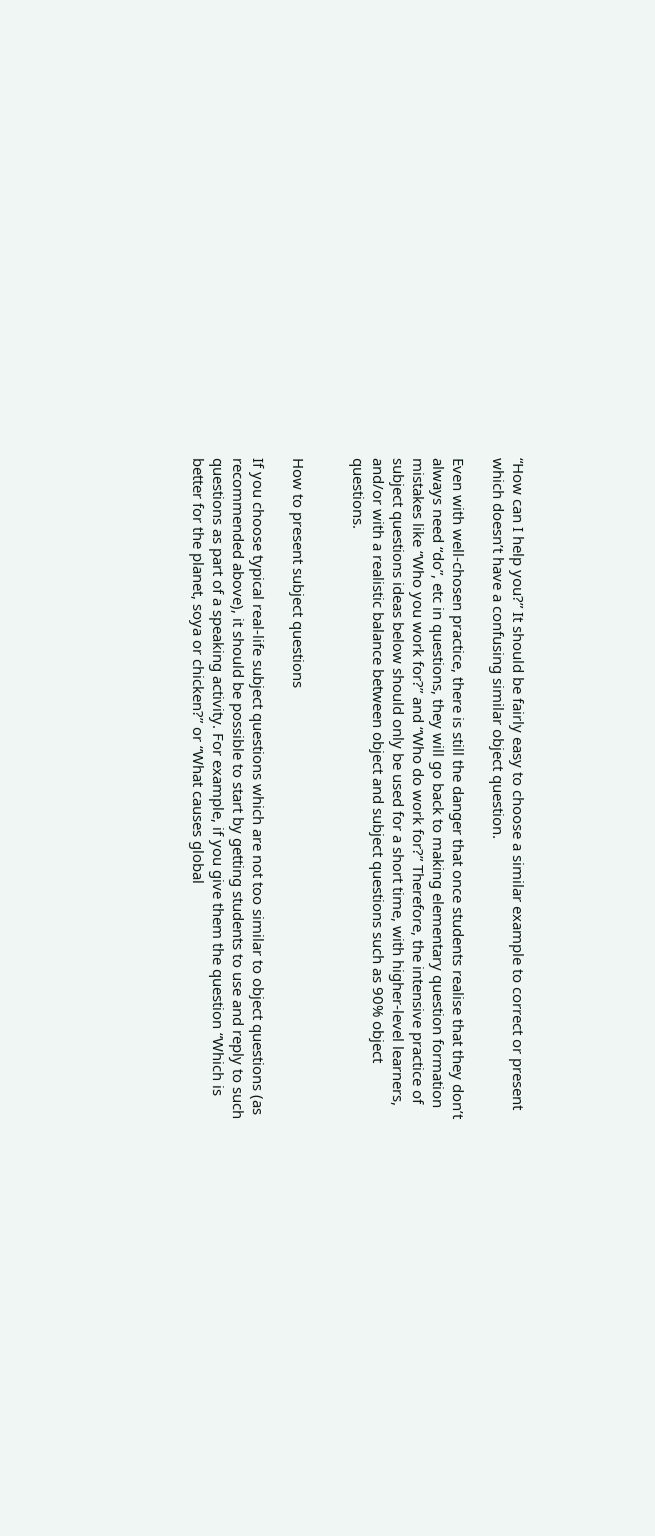“How can I help you?” It should be fairly easy to choose a similar example to correct or present which doesn’t have a confusing similar object question.

Even with well-chosen practice, there is still the danger that once students realise that they don’t always need “do”, etc in questions, they will go back to making elementary question formation mistakes like “Who you work for?” and “Who do work for?” Therefore, the intensive practice of subject questions ideas below should only be used for a short time, with higher-level learners, and/or with a realistic balance between object and subject questions such as 90% object questions.


How to present subject questions

If you choose typical real-life subject questions which are not too similar to object questions (as recommended above), it should be possible to start by getting students to use and reply to such questions as part of a speaking activity. For example, if you give them the question “Which is better for the planet, soya or chicken?” or “What causes global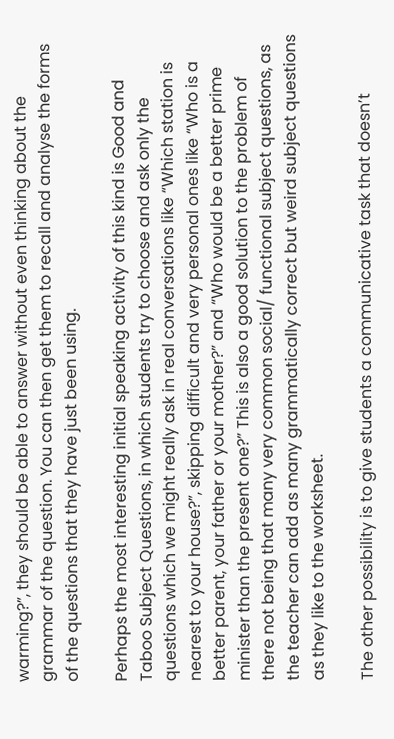warming?”, they should be able to answer without even thinking about the grammar of the question. You can then get them to recall and analyse the forms of the questions that they have just been using.

Perhaps the most interesting initial speaking activity of this kind is Good and Taboo Subject Questions, in which students try to choose and ask only the questions which we might really ask in real conversations like “Which station is nearest to your house?”, skipping difficult and very personal ones like “Who is a better parent, your father or your mother?” and “Who would be a better prime minister than the present one?” This is also a good solution to the problem of there not being that many very common social/ functional subject questions, as the teacher can add as many grammatically correct but weird subject questions as they like to the worksheet.

The other possibility is to give students a communicative task that doesn’t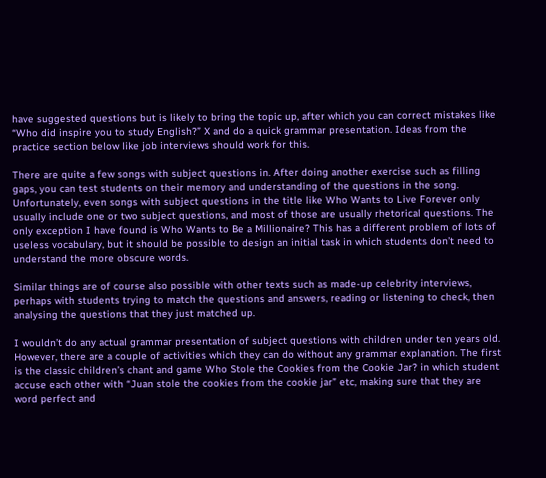have suggested questions but is likely to bring the topic up, after which you can correct mistakes like “Who did inspire you to study English?” X and do a quick grammar presentation. Ideas from the practice section below like job interviews should work for this.

There are quite a few songs with subject questions in. After doing another exercise such as filling gaps, you can test students on their memory and understanding of the questions in the song. Unfortunately, even songs with subject questions in the title like Who Wants to Live Forever only usually include one or two subject questions, and most of those are usually rhetorical questions. The only exception I have found is Who Wants to Be a Millionaire? This has a different problem of lots of useless vocabulary, but it should be possible to design an initial task in which students don’t need to understand the more obscure words.

Similar things are of course also possible with other texts such as made-up celebrity interviews, perhaps with students trying to match the questions and answers, reading or listening to check, then analysing the questions that they just matched up.

I wouldn’t do any actual grammar presentation of subject questions with children under ten years old. However, there are a couple of activities which they can do without any grammar explanation. The first is the classic children’s chant and game Who Stole the Cookies from the Cookie Jar? in which student accuse each other with “Juan stole the cookies from the cookie jar” etc, making sure that they are word perfect and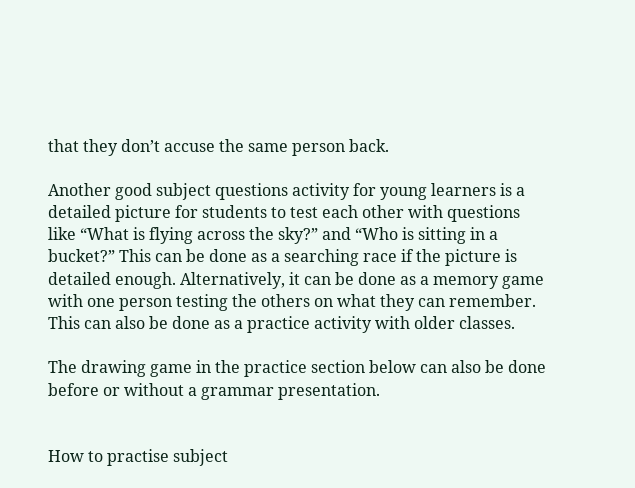that they don’t accuse the same person back.

Another good subject questions activity for young learners is a detailed picture for students to test each other with questions like “What is flying across the sky?” and “Who is sitting in a bucket?” This can be done as a searching race if the picture is detailed enough. Alternatively, it can be done as a memory game with one person testing the others on what they can remember. This can also be done as a practice activity with older classes.

The drawing game in the practice section below can also be done before or without a grammar presentation.


How to practise subject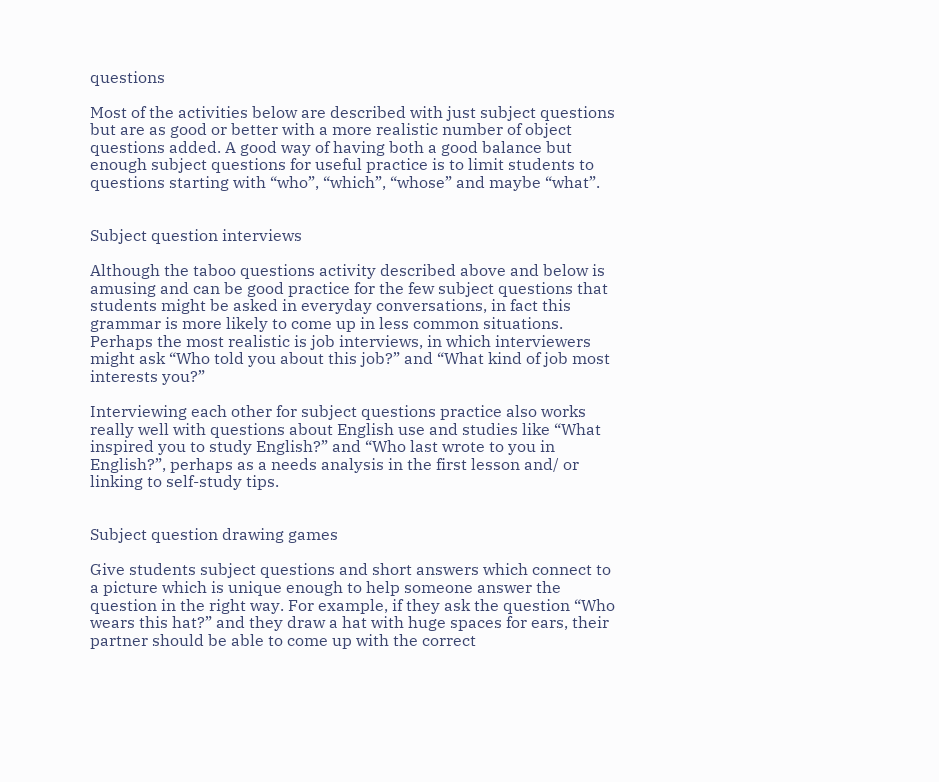questions

Most of the activities below are described with just subject questions but are as good or better with a more realistic number of object questions added. A good way of having both a good balance but enough subject questions for useful practice is to limit students to questions starting with “who”, “which”, “whose” and maybe “what”.


Subject question interviews

Although the taboo questions activity described above and below is amusing and can be good practice for the few subject questions that students might be asked in everyday conversations, in fact this grammar is more likely to come up in less common situations. Perhaps the most realistic is job interviews, in which interviewers might ask “Who told you about this job?” and “What kind of job most interests you?”

Interviewing each other for subject questions practice also works really well with questions about English use and studies like “What inspired you to study English?” and “Who last wrote to you in English?”, perhaps as a needs analysis in the first lesson and/ or linking to self-study tips.


Subject question drawing games

Give students subject questions and short answers which connect to a picture which is unique enough to help someone answer the question in the right way. For example, if they ask the question “Who wears this hat?” and they draw a hat with huge spaces for ears, their partner should be able to come up with the correct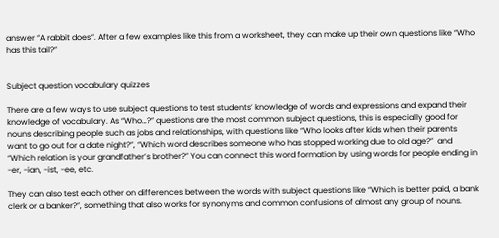answer “A rabbit does”. After a few examples like this from a worksheet, they can make up their own questions like “Who has this tail?”


Subject question vocabulary quizzes

There are a few ways to use subject questions to test students’ knowledge of words and expressions and expand their knowledge of vocabulary. As “Who…?” questions are the most common subject questions, this is especially good for nouns describing people such as jobs and relationships, with questions like “Who looks after kids when their parents want to go out for a date night?”, “Which word describes someone who has stopped working due to old age?”  and “Which relation is your grandfather’s brother?” You can connect this word formation by using words for people ending in -er, -ian, -ist, -ee, etc.

They can also test each other on differences between the words with subject questions like “Which is better paid, a bank clerk or a banker?”, something that also works for synonyms and common confusions of almost any group of nouns.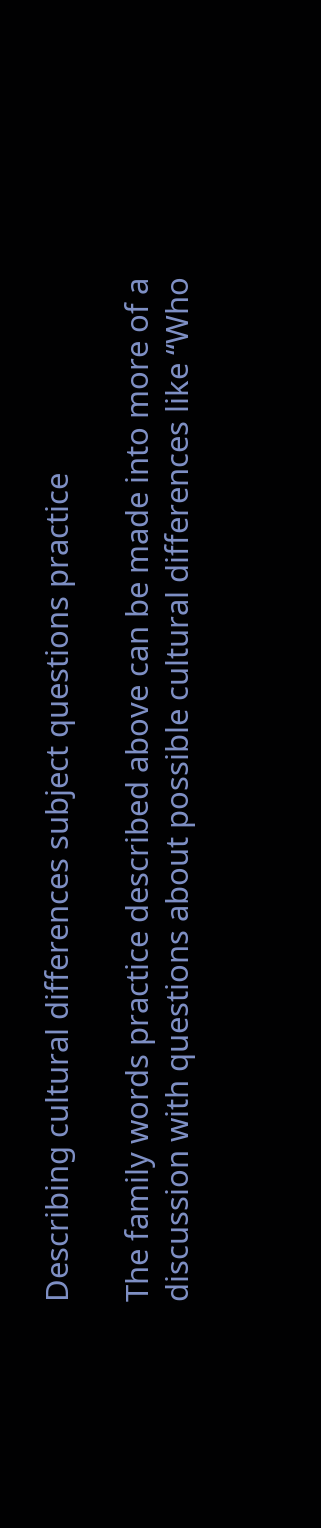Describing cultural differences subject questions practice

The family words practice described above can be made into more of a discussion with questions about possible cultural differences like “Who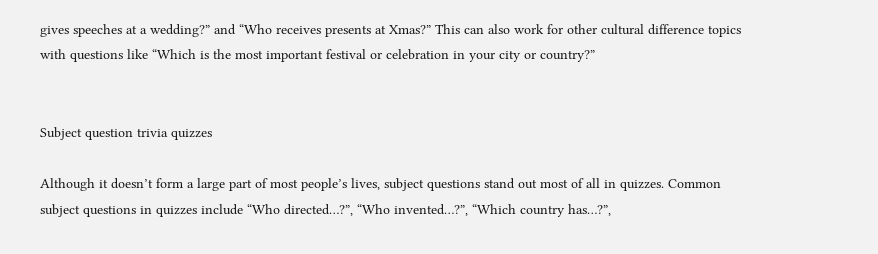gives speeches at a wedding?” and “Who receives presents at Xmas?” This can also work for other cultural difference topics with questions like “Which is the most important festival or celebration in your city or country?”


Subject question trivia quizzes

Although it doesn’t form a large part of most people’s lives, subject questions stand out most of all in quizzes. Common subject questions in quizzes include “Who directed…?”, “Who invented…?”, “Which country has…?”,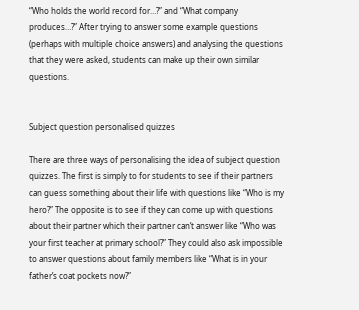“Who holds the world record for…?” and “What company produces…?” After trying to answer some example questions (perhaps with multiple choice answers) and analysing the questions that they were asked, students can make up their own similar questions.


Subject question personalised quizzes

There are three ways of personalising the idea of subject question quizzes. The first is simply to for students to see if their partners can guess something about their life with questions like “Who is my hero?” The opposite is to see if they can come up with questions about their partner which their partner can’t answer like “Who was your first teacher at primary school?” They could also ask impossible to answer questions about family members like “What is in your father’s coat pockets now?”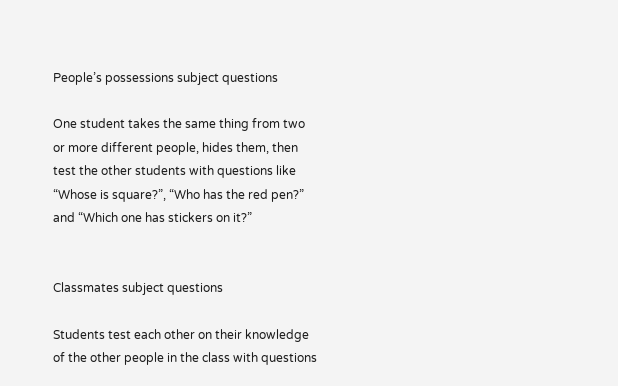People’s possessions subject questions

One student takes the same thing from two or more different people, hides them, then test the other students with questions like “Whose is square?”, “Who has the red pen?” and “Which one has stickers on it?”


Classmates subject questions

Students test each other on their knowledge of the other people in the class with questions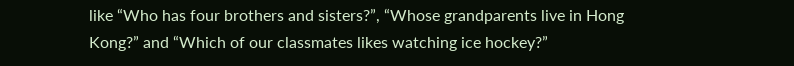like “Who has four brothers and sisters?”, “Whose grandparents live in Hong Kong?” and “Which of our classmates likes watching ice hockey?”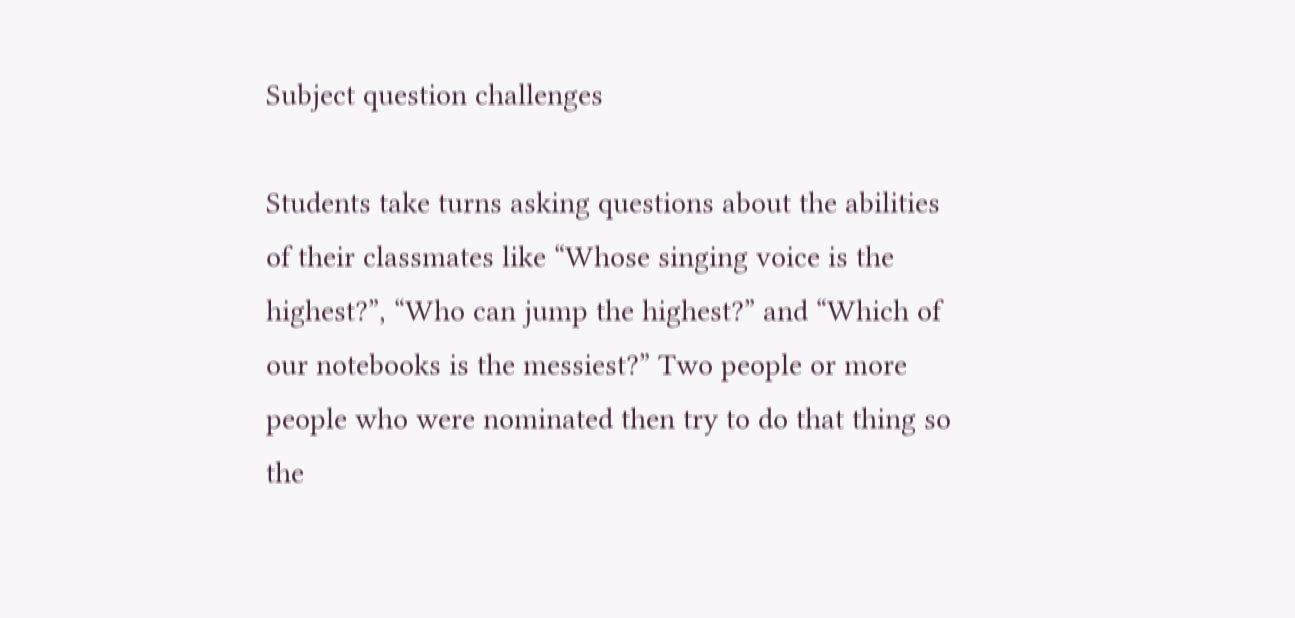Subject question challenges

Students take turns asking questions about the abilities of their classmates like “Whose singing voice is the highest?”, “Who can jump the highest?” and “Which of our notebooks is the messiest?” Two people or more people who were nominated then try to do that thing so the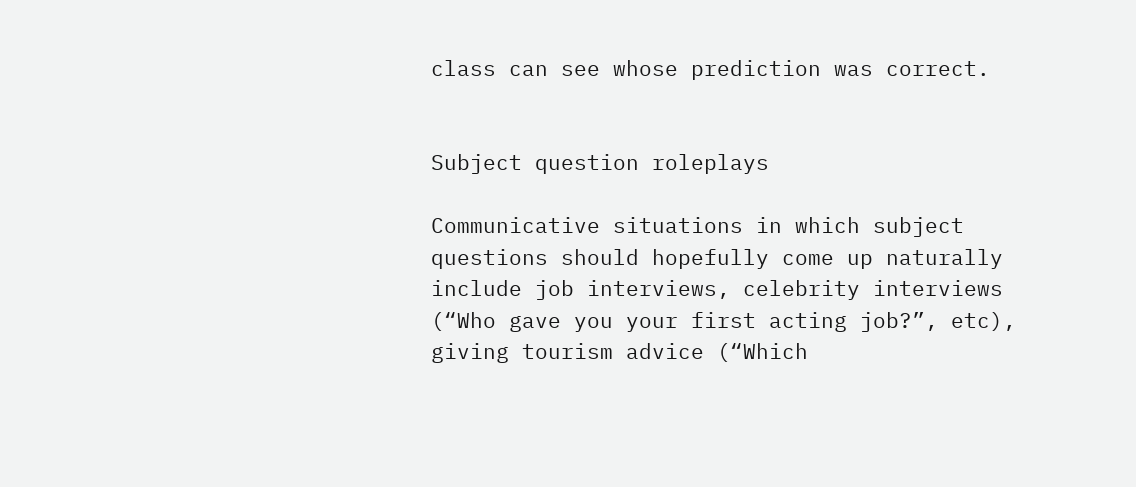class can see whose prediction was correct.


Subject question roleplays

Communicative situations in which subject questions should hopefully come up naturally include job interviews, celebrity interviews (“Who gave you your first acting job?”, etc), giving tourism advice (“Which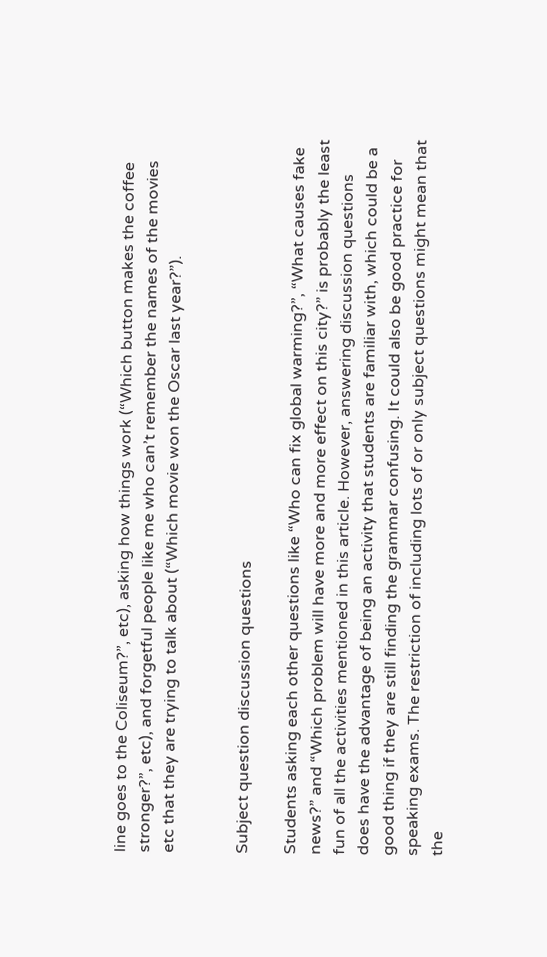line goes to the Coliseum?”, etc), asking how things work (“Which button makes the coffee stronger?”, etc), and forgetful people like me who can’t remember the names of the movies etc that they are trying to talk about (“Which movie won the Oscar last year?”).


Subject question discussion questions

Students asking each other questions like “Who can fix global warming?”, “What causes fake news?” and “Which problem will have more and more effect on this city?” is probably the least fun of all the activities mentioned in this article. However, answering discussion questions does have the advantage of being an activity that students are familiar with, which could be a good thing if they are still finding the grammar confusing. It could also be good practice for speaking exams. The restriction of including lots of or only subject questions might mean that the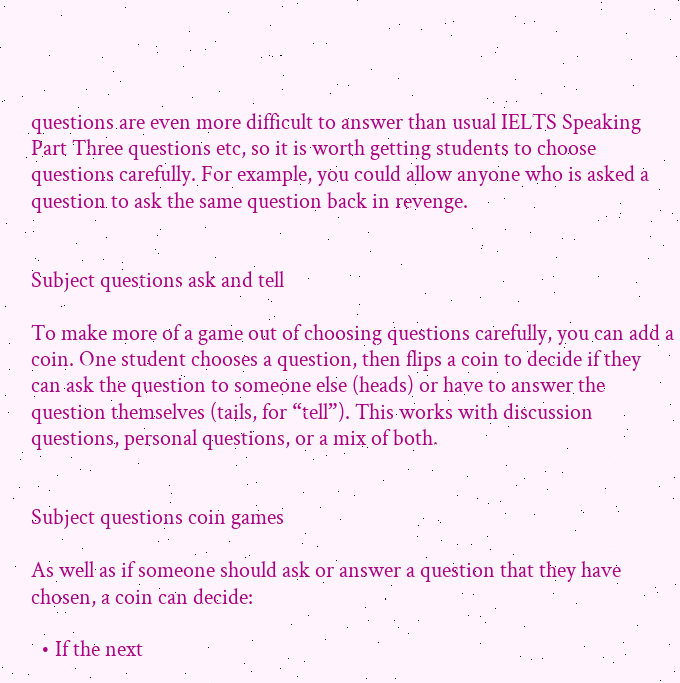questions are even more difficult to answer than usual IELTS Speaking Part Three questions etc, so it is worth getting students to choose questions carefully. For example, you could allow anyone who is asked a question to ask the same question back in revenge.


Subject questions ask and tell

To make more of a game out of choosing questions carefully, you can add a coin. One student chooses a question, then flips a coin to decide if they can ask the question to someone else (heads) or have to answer the question themselves (tails, for “tell”). This works with discussion questions, personal questions, or a mix of both.


Subject questions coin games

As well as if someone should ask or answer a question that they have chosen, a coin can decide:

  • If the next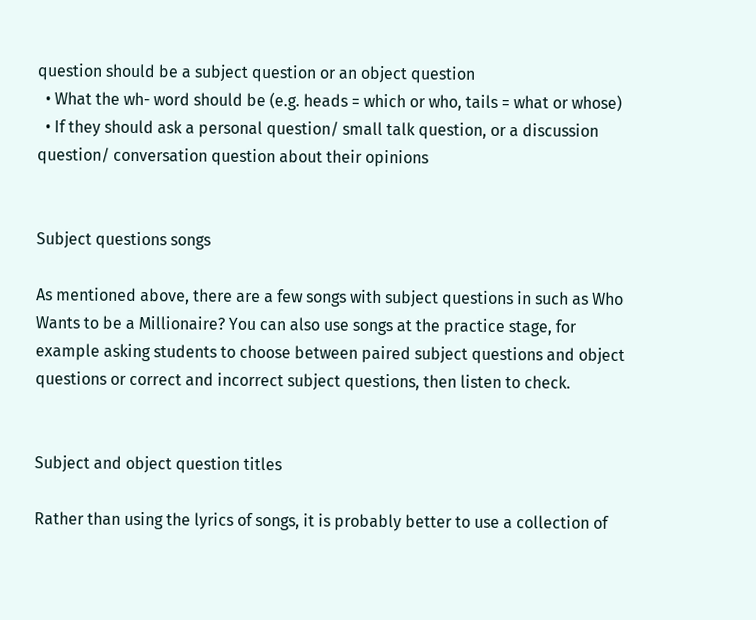question should be a subject question or an object question
  • What the wh- word should be (e.g. heads = which or who, tails = what or whose)
  • If they should ask a personal question/ small talk question, or a discussion question/ conversation question about their opinions


Subject questions songs

As mentioned above, there are a few songs with subject questions in such as Who Wants to be a Millionaire? You can also use songs at the practice stage, for example asking students to choose between paired subject questions and object questions or correct and incorrect subject questions, then listen to check.


Subject and object question titles

Rather than using the lyrics of songs, it is probably better to use a collection of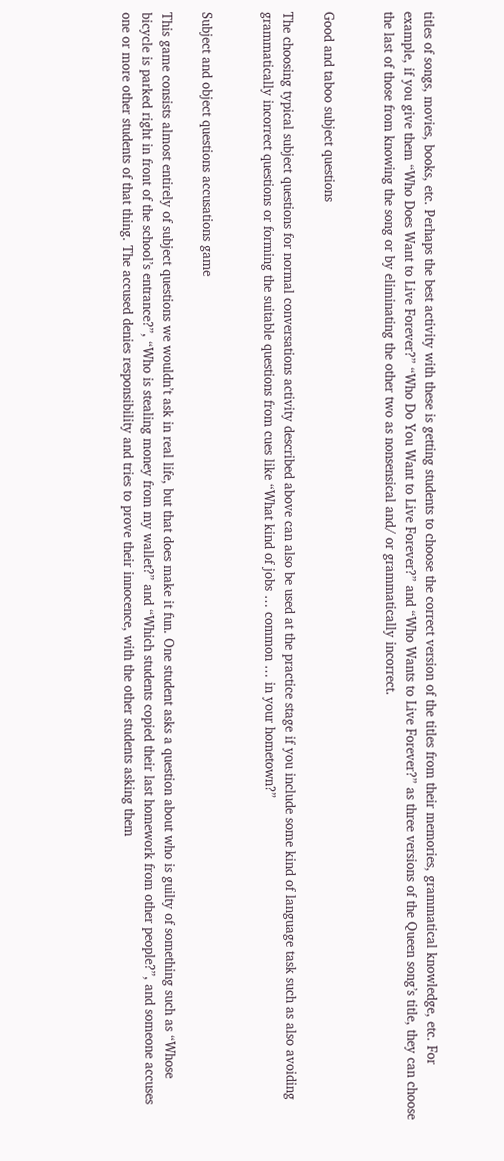titles of songs, movies, books, etc. Perhaps the best activity with these is getting students to choose the correct version of the titles from their memories, grammatical knowledge, etc. For example, if you give them “Who Does Want to Live Forever?” “Who Do You Want to Live Forever?” and “Who Wants to Live Forever?” as three versions of the Queen song’s title, they can choose the last of those from knowing the song or by eliminating the other two as nonsensical and/ or grammatically incorrect.


Good and taboo subject questions

The choosing typical subject questions for normal conversations activity described above can also be used at the practice stage if you include some kind of language task such as also avoiding grammatically incorrect questions or forming the suitable questions from cues like “What kind of jobs … common … in your hometown?”


Subject and object questions accusations game

This game consists almost entirely of subject questions we wouldn’t ask in real life, but that does make it fun. One student asks a question about who is guilty of something such as “Whose bicycle is parked right in front of the school’s entrance?”, “Who is stealing money from my wallet?” and “Which students copied their last homework from other people?”, and someone accuses one or more other students of that thing. The accused denies responsibility and tries to prove their innocence, with the other students asking them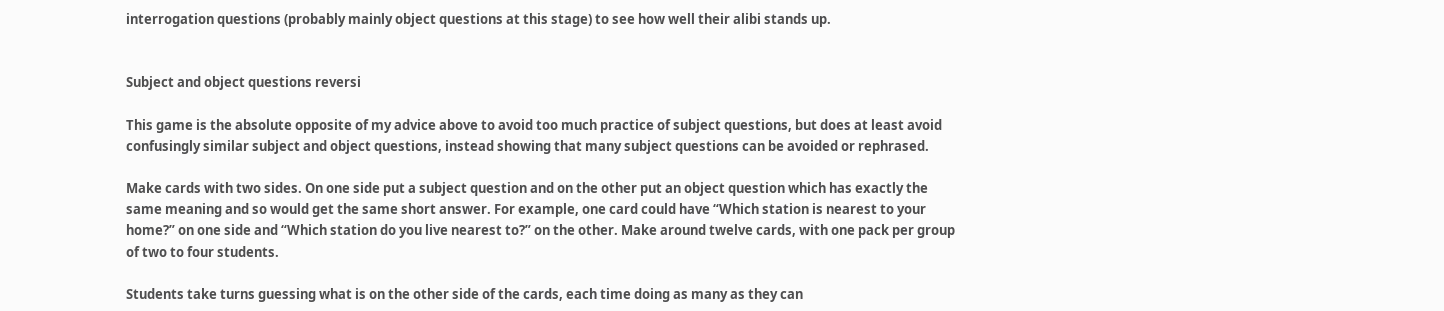interrogation questions (probably mainly object questions at this stage) to see how well their alibi stands up.


Subject and object questions reversi

This game is the absolute opposite of my advice above to avoid too much practice of subject questions, but does at least avoid confusingly similar subject and object questions, instead showing that many subject questions can be avoided or rephrased.

Make cards with two sides. On one side put a subject question and on the other put an object question which has exactly the same meaning and so would get the same short answer. For example, one card could have “Which station is nearest to your home?” on one side and “Which station do you live nearest to?” on the other. Make around twelve cards, with one pack per group of two to four students.

Students take turns guessing what is on the other side of the cards, each time doing as many as they can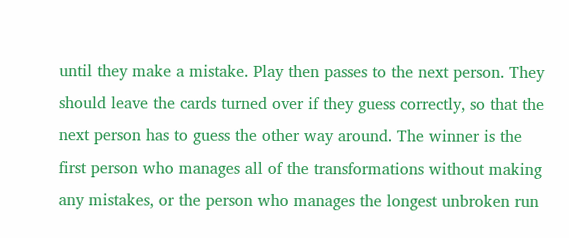until they make a mistake. Play then passes to the next person. They should leave the cards turned over if they guess correctly, so that the next person has to guess the other way around. The winner is the first person who manages all of the transformations without making any mistakes, or the person who manages the longest unbroken run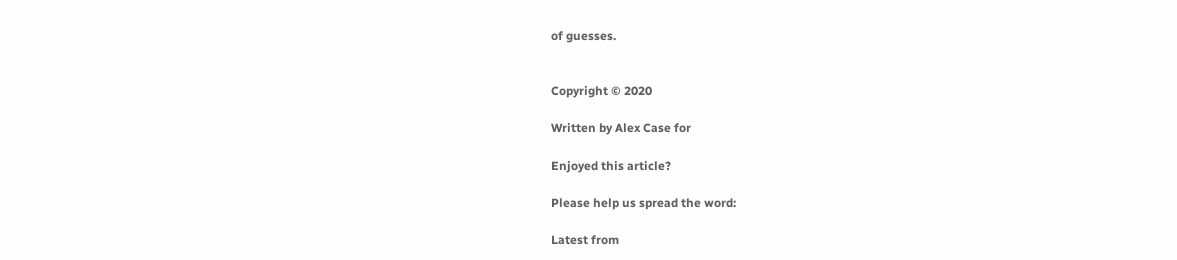of guesses.


Copyright © 2020

Written by Alex Case for

Enjoyed this article?

Please help us spread the word:

Latest from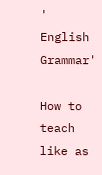' English Grammar'

How to teach like as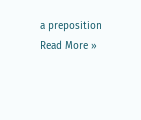a preposition Read More »